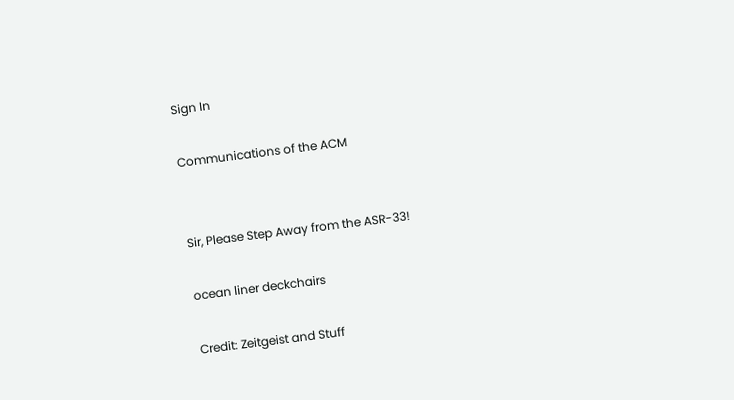Sign In

Communications of the ACM


Sir, Please Step Away from the ASR-33!

ocean liner deckchairs

Credit: Zeitgeist and Stuff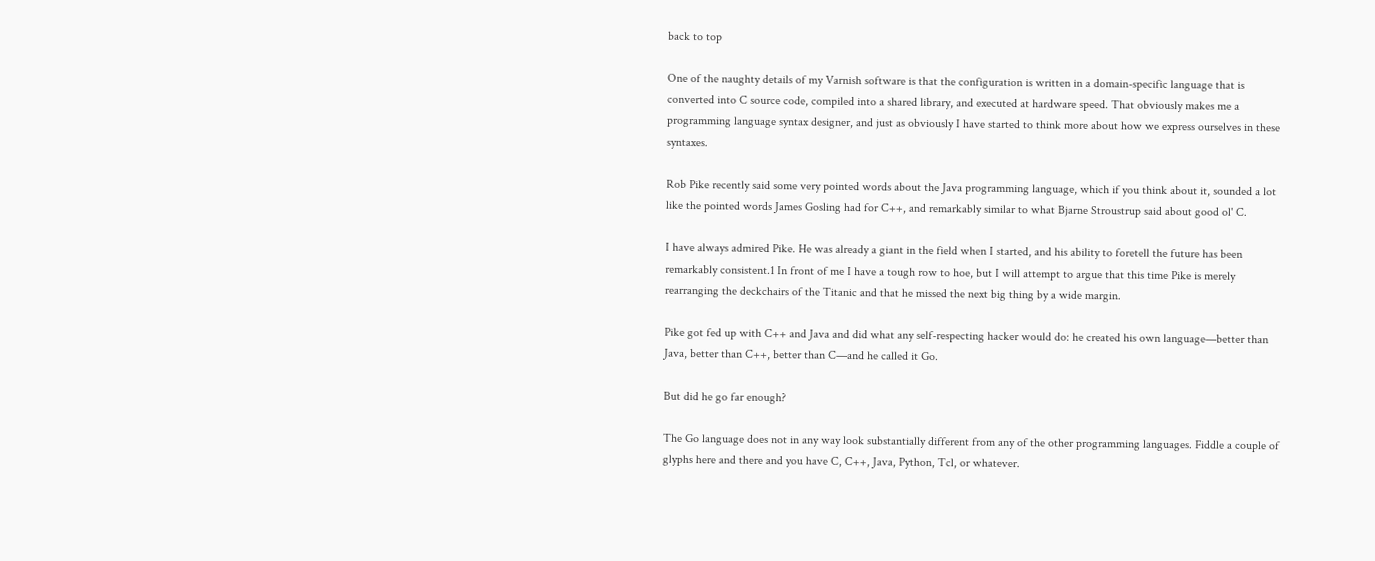back to top

One of the naughty details of my Varnish software is that the configuration is written in a domain-specific language that is converted into C source code, compiled into a shared library, and executed at hardware speed. That obviously makes me a programming language syntax designer, and just as obviously I have started to think more about how we express ourselves in these syntaxes.

Rob Pike recently said some very pointed words about the Java programming language, which if you think about it, sounded a lot like the pointed words James Gosling had for C++, and remarkably similar to what Bjarne Stroustrup said about good ol' C.

I have always admired Pike. He was already a giant in the field when I started, and his ability to foretell the future has been remarkably consistent.1 In front of me I have a tough row to hoe, but I will attempt to argue that this time Pike is merely rearranging the deckchairs of the Titanic and that he missed the next big thing by a wide margin.

Pike got fed up with C++ and Java and did what any self-respecting hacker would do: he created his own language—better than Java, better than C++, better than C—and he called it Go.

But did he go far enough?

The Go language does not in any way look substantially different from any of the other programming languages. Fiddle a couple of glyphs here and there and you have C, C++, Java, Python, Tcl, or whatever.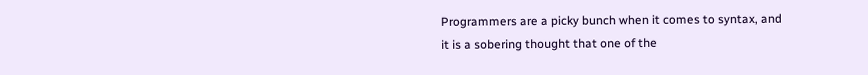Programmers are a picky bunch when it comes to syntax, and it is a sobering thought that one of the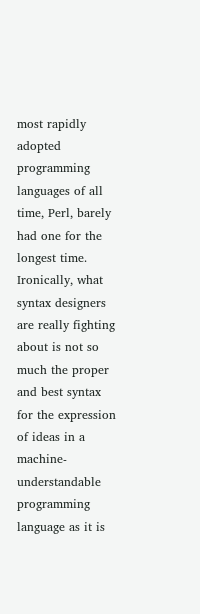most rapidly adopted programming languages of all time, Perl, barely had one for the longest time. Ironically, what syntax designers are really fighting about is not so much the proper and best syntax for the expression of ideas in a machine-understandable programming language as it is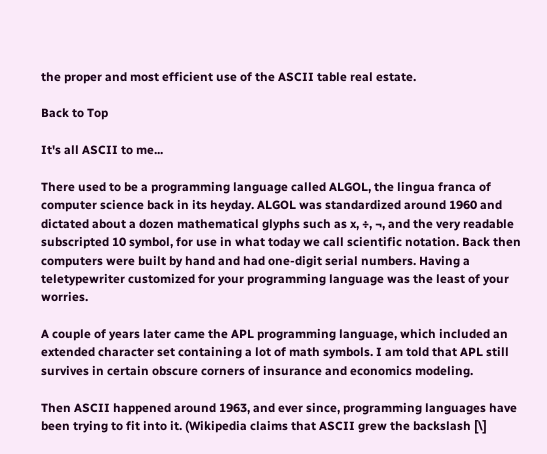the proper and most efficient use of the ASCII table real estate.

Back to Top

It's all ASCII to me...

There used to be a programming language called ALGOL, the lingua franca of computer science back in its heyday. ALGOL was standardized around 1960 and dictated about a dozen mathematical glyphs such as x, ÷, ¬, and the very readable subscripted 10 symbol, for use in what today we call scientific notation. Back then computers were built by hand and had one-digit serial numbers. Having a teletypewriter customized for your programming language was the least of your worries.

A couple of years later came the APL programming language, which included an extended character set containing a lot of math symbols. I am told that APL still survives in certain obscure corners of insurance and economics modeling.

Then ASCII happened around 1963, and ever since, programming languages have been trying to fit into it. (Wikipedia claims that ASCII grew the backslash [\]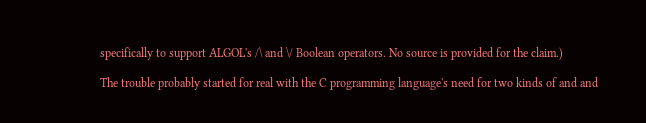specifically to support ALGOL's /\ and \/ Boolean operators. No source is provided for the claim.)

The trouble probably started for real with the C programming language's need for two kinds of and and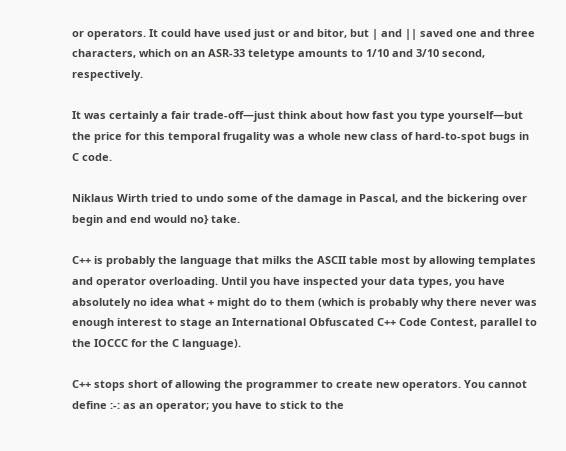or operators. It could have used just or and bitor, but | and || saved one and three characters, which on an ASR-33 teletype amounts to 1/10 and 3/10 second, respectively.

It was certainly a fair trade-off—just think about how fast you type yourself—but the price for this temporal frugality was a whole new class of hard-to-spot bugs in C code.

Niklaus Wirth tried to undo some of the damage in Pascal, and the bickering over begin and end would no} take.

C++ is probably the language that milks the ASCII table most by allowing templates and operator overloading. Until you have inspected your data types, you have absolutely no idea what + might do to them (which is probably why there never was enough interest to stage an International Obfuscated C++ Code Contest, parallel to the IOCCC for the C language).

C++ stops short of allowing the programmer to create new operators. You cannot define :-: as an operator; you have to stick to the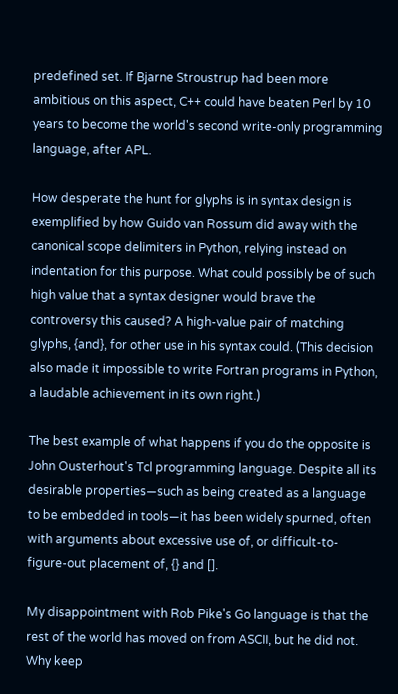predefined set. If Bjarne Stroustrup had been more ambitious on this aspect, C++ could have beaten Perl by 10 years to become the world's second write-only programming language, after APL.

How desperate the hunt for glyphs is in syntax design is exemplified by how Guido van Rossum did away with the canonical scope delimiters in Python, relying instead on indentation for this purpose. What could possibly be of such high value that a syntax designer would brave the controversy this caused? A high-value pair of matching glyphs, {and}, for other use in his syntax could. (This decision also made it impossible to write Fortran programs in Python, a laudable achievement in its own right.)

The best example of what happens if you do the opposite is John Ousterhout's Tcl programming language. Despite all its desirable properties—such as being created as a language to be embedded in tools—it has been widely spurned, often with arguments about excessive use of, or difficult-to-figure-out placement of, {} and [].

My disappointment with Rob Pike's Go language is that the rest of the world has moved on from ASCII, but he did not. Why keep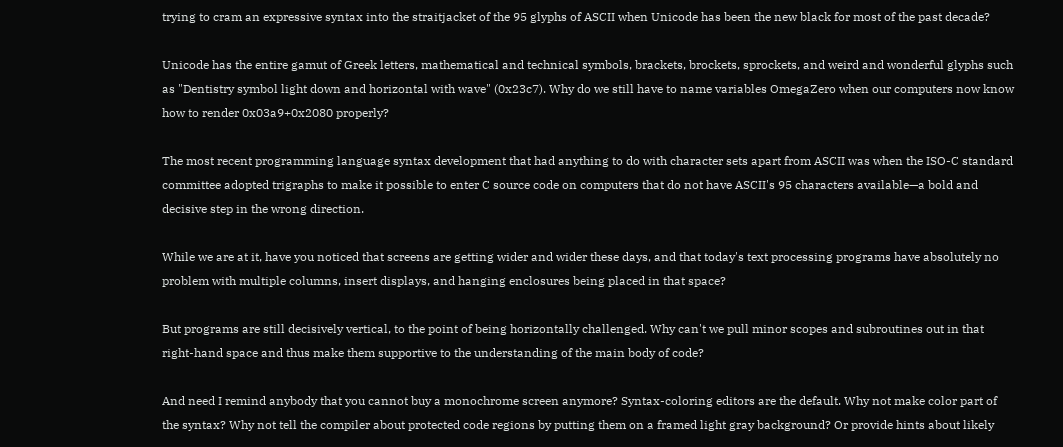trying to cram an expressive syntax into the straitjacket of the 95 glyphs of ASCII when Unicode has been the new black for most of the past decade?

Unicode has the entire gamut of Greek letters, mathematical and technical symbols, brackets, brockets, sprockets, and weird and wonderful glyphs such as "Dentistry symbol light down and horizontal with wave" (0x23c7). Why do we still have to name variables OmegaZero when our computers now know how to render 0x03a9+0x2080 properly?

The most recent programming language syntax development that had anything to do with character sets apart from ASCII was when the ISO-C standard committee adopted trigraphs to make it possible to enter C source code on computers that do not have ASCII's 95 characters available—a bold and decisive step in the wrong direction.

While we are at it, have you noticed that screens are getting wider and wider these days, and that today's text processing programs have absolutely no problem with multiple columns, insert displays, and hanging enclosures being placed in that space?

But programs are still decisively vertical, to the point of being horizontally challenged. Why can't we pull minor scopes and subroutines out in that right-hand space and thus make them supportive to the understanding of the main body of code?

And need I remind anybody that you cannot buy a monochrome screen anymore? Syntax-coloring editors are the default. Why not make color part of the syntax? Why not tell the compiler about protected code regions by putting them on a framed light gray background? Or provide hints about likely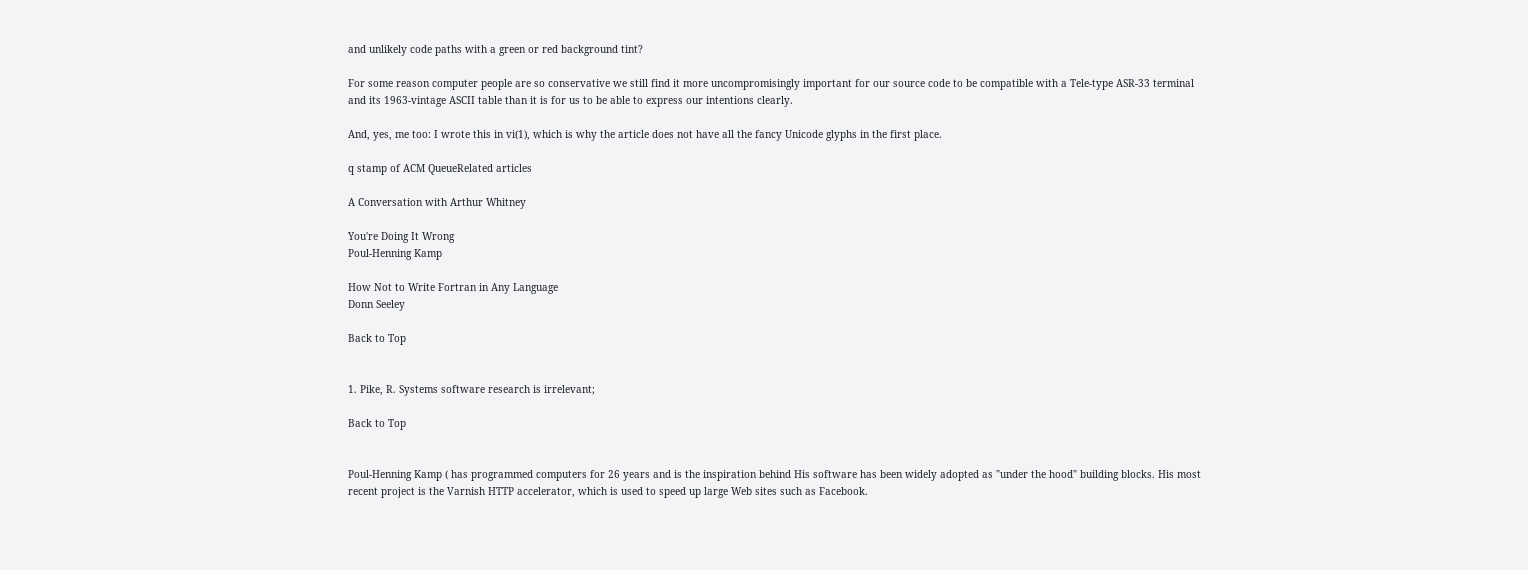and unlikely code paths with a green or red background tint?

For some reason computer people are so conservative we still find it more uncompromisingly important for our source code to be compatible with a Tele-type ASR-33 terminal and its 1963-vintage ASCII table than it is for us to be able to express our intentions clearly.

And, yes, me too: I wrote this in vi(1), which is why the article does not have all the fancy Unicode glyphs in the first place.

q stamp of ACM QueueRelated articles

A Conversation with Arthur Whitney

You're Doing It Wrong
Poul-Henning Kamp

How Not to Write Fortran in Any Language
Donn Seeley

Back to Top


1. Pike, R. Systems software research is irrelevant;

Back to Top


Poul-Henning Kamp ( has programmed computers for 26 years and is the inspiration behind His software has been widely adopted as "under the hood" building blocks. His most recent project is the Varnish HTTP accelerator, which is used to speed up large Web sites such as Facebook.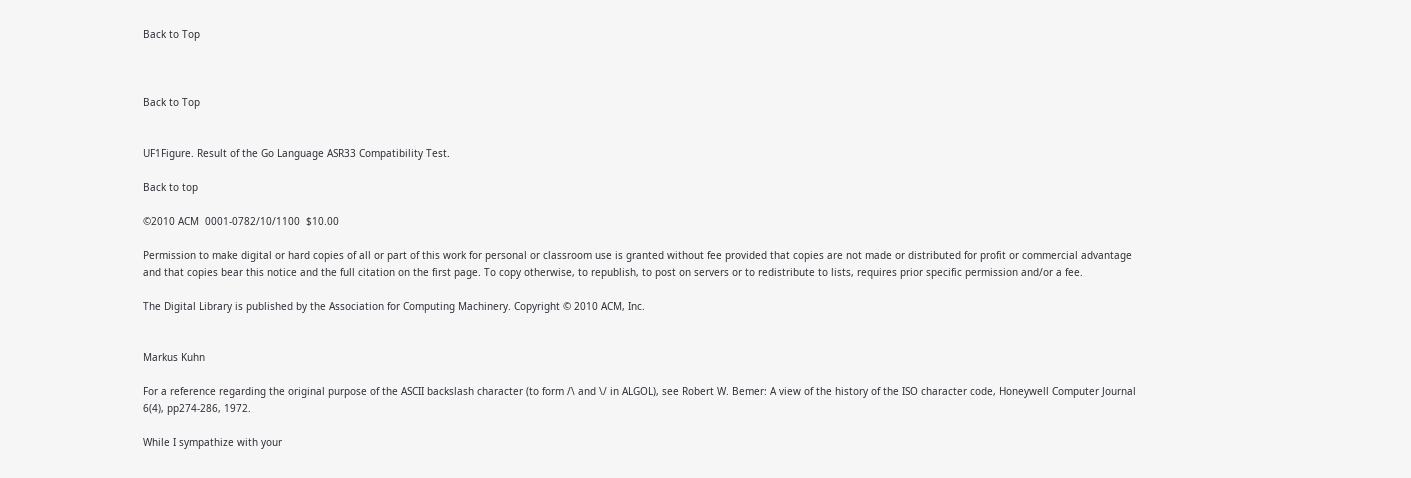Back to Top



Back to Top


UF1Figure. Result of the Go Language ASR33 Compatibility Test.

Back to top

©2010 ACM  0001-0782/10/1100  $10.00

Permission to make digital or hard copies of all or part of this work for personal or classroom use is granted without fee provided that copies are not made or distributed for profit or commercial advantage and that copies bear this notice and the full citation on the first page. To copy otherwise, to republish, to post on servers or to redistribute to lists, requires prior specific permission and/or a fee.

The Digital Library is published by the Association for Computing Machinery. Copyright © 2010 ACM, Inc.


Markus Kuhn

For a reference regarding the original purpose of the ASCII backslash character (to form /\ and \/ in ALGOL), see Robert W. Bemer: A view of the history of the ISO character code, Honeywell Computer Journal 6(4), pp274-286, 1972.

While I sympathize with your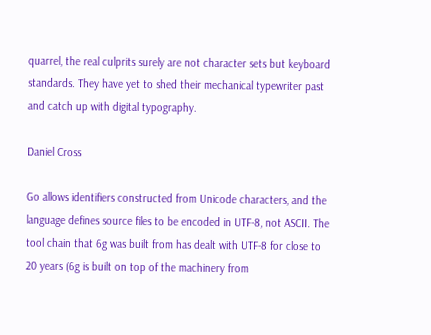quarrel, the real culprits surely are not character sets but keyboard standards. They have yet to shed their mechanical typewriter past and catch up with digital typography.

Daniel Cross

Go allows identifiers constructed from Unicode characters, and the language defines source files to be encoded in UTF-8, not ASCII. The tool chain that 6g was built from has dealt with UTF-8 for close to 20 years (6g is built on top of the machinery from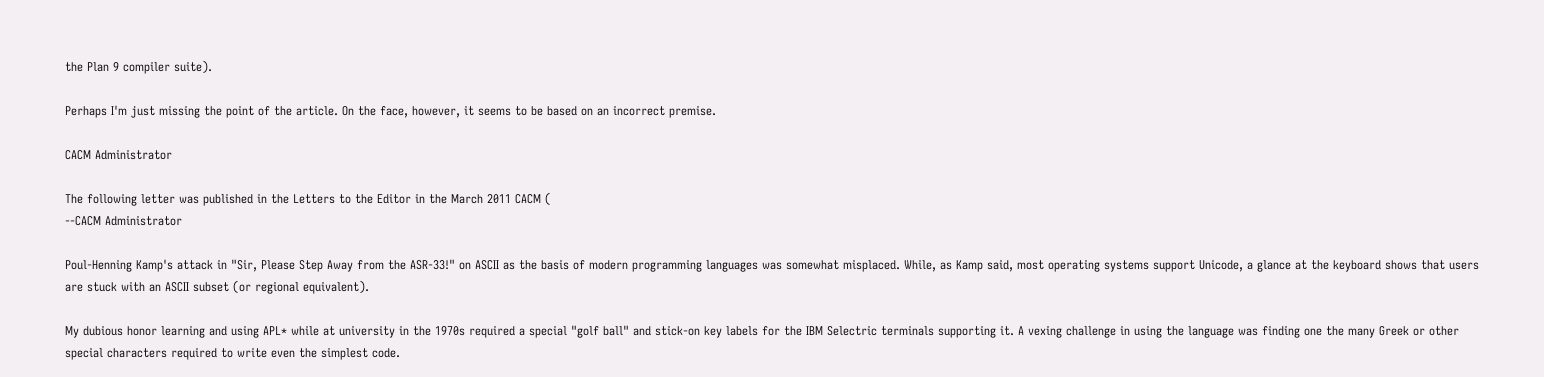the Plan 9 compiler suite).

Perhaps I'm just missing the point of the article. On the face, however, it seems to be based on an incorrect premise.

CACM Administrator

The following letter was published in the Letters to the Editor in the March 2011 CACM (
--CACM Administrator

Poul-Henning Kamp's attack in "Sir, Please Step Away from the ASR-33!" on ASCII as the basis of modern programming languages was somewhat misplaced. While, as Kamp said, most operating systems support Unicode, a glance at the keyboard shows that users are stuck with an ASCII subset (or regional equivalent).

My dubious honor learning and using APL* while at university in the 1970s required a special "golf ball" and stick-on key labels for the IBM Selectric terminals supporting it. A vexing challenge in using the language was finding one the many Greek or other special characters required to write even the simplest code.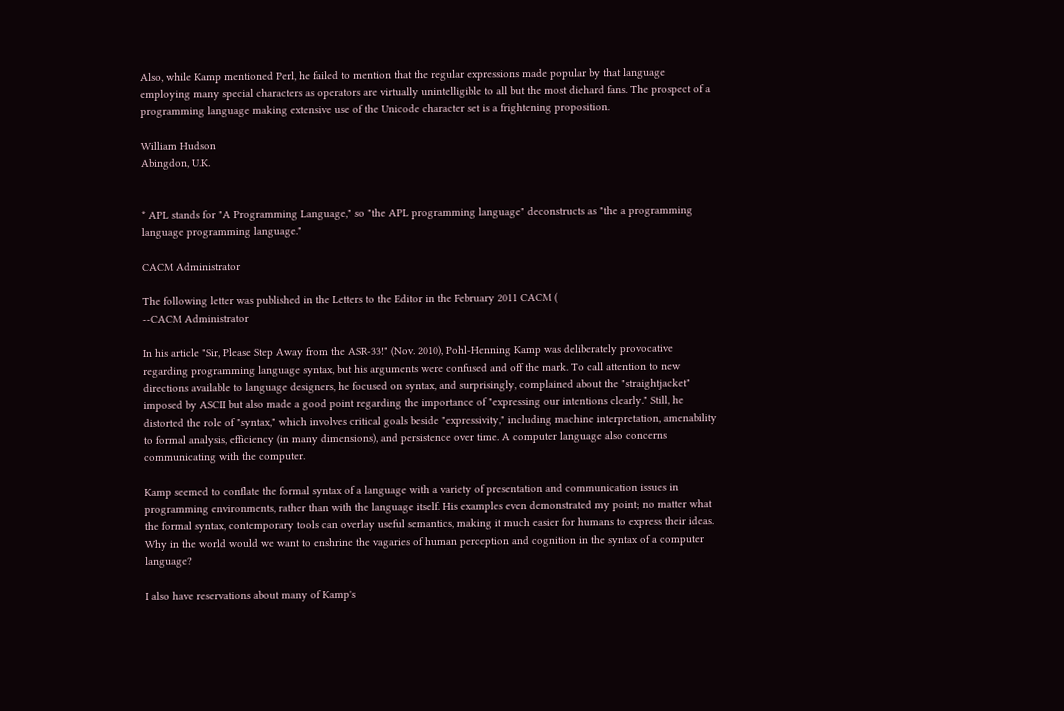Also, while Kamp mentioned Perl, he failed to mention that the regular expressions made popular by that language employing many special characters as operators are virtually unintelligible to all but the most diehard fans. The prospect of a programming language making extensive use of the Unicode character set is a frightening proposition.

William Hudson
Abingdon, U.K.


* APL stands for "A Programming Language," so "the APL programming language" deconstructs as "the a programming language programming language."

CACM Administrator

The following letter was published in the Letters to the Editor in the February 2011 CACM (
--CACM Administrator

In his article "Sir, Please Step Away from the ASR-33!" (Nov. 2010), Pohl-Henning Kamp was deliberately provocative regarding programming language syntax, but his arguments were confused and off the mark. To call attention to new directions available to language designers, he focused on syntax, and surprisingly, complained about the "straightjacket" imposed by ASCII but also made a good point regarding the importance of "expressing our intentions clearly." Still, he distorted the role of "syntax," which involves critical goals beside "expressivity," including machine interpretation, amenability to formal analysis, efficiency (in many dimensions), and persistence over time. A computer language also concerns communicating with the computer.

Kamp seemed to conflate the formal syntax of a language with a variety of presentation and communication issues in programming environments, rather than with the language itself. His examples even demonstrated my point; no matter what the formal syntax, contemporary tools can overlay useful semantics, making it much easier for humans to express their ideas. Why in the world would we want to enshrine the vagaries of human perception and cognition in the syntax of a computer language?

I also have reservations about many of Kamp's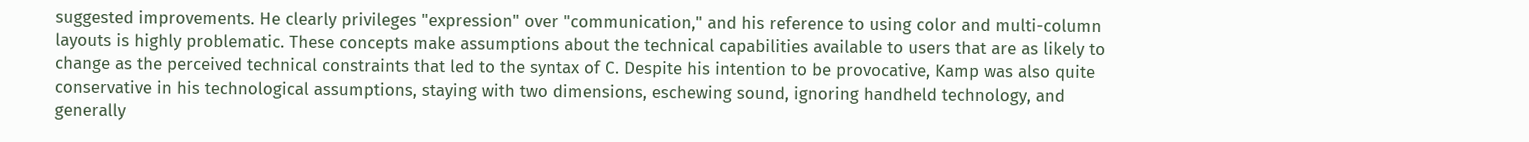suggested improvements. He clearly privileges "expression" over "communication," and his reference to using color and multi-column layouts is highly problematic. These concepts make assumptions about the technical capabilities available to users that are as likely to change as the perceived technical constraints that led to the syntax of C. Despite his intention to be provocative, Kamp was also quite conservative in his technological assumptions, staying with two dimensions, eschewing sound, ignoring handheld technology, and generally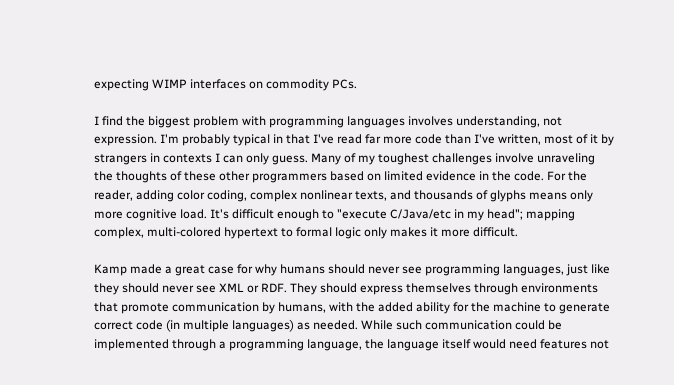expecting WIMP interfaces on commodity PCs.

I find the biggest problem with programming languages involves understanding, not expression. I'm probably typical in that I've read far more code than I've written, most of it by strangers in contexts I can only guess. Many of my toughest challenges involve unraveling the thoughts of these other programmers based on limited evidence in the code. For the reader, adding color coding, complex nonlinear texts, and thousands of glyphs means only more cognitive load. It's difficult enough to "execute C/Java/etc in my head"; mapping complex, multi-colored hypertext to formal logic only makes it more difficult.

Kamp made a great case for why humans should never see programming languages, just like they should never see XML or RDF. They should express themselves through environments that promote communication by humans, with the added ability for the machine to generate correct code (in multiple languages) as needed. While such communication could be implemented through a programming language, the language itself would need features not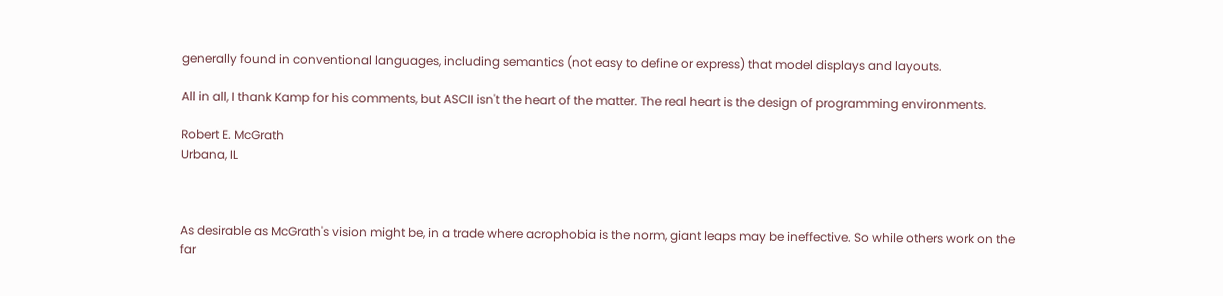generally found in conventional languages, including semantics (not easy to define or express) that model displays and layouts.

All in all, I thank Kamp for his comments, but ASCII isn't the heart of the matter. The real heart is the design of programming environments.

Robert E. McGrath
Urbana, IL



As desirable as McGrath's vision might be, in a trade where acrophobia is the norm, giant leaps may be ineffective. So while others work on the far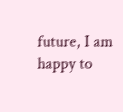future, I am happy to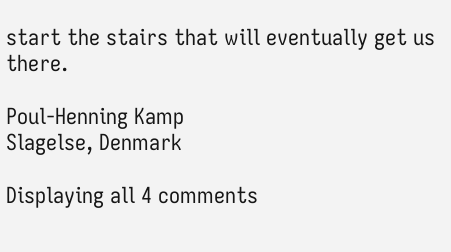start the stairs that will eventually get us there.

Poul-Henning Kamp
Slagelse, Denmark

Displaying all 4 comments